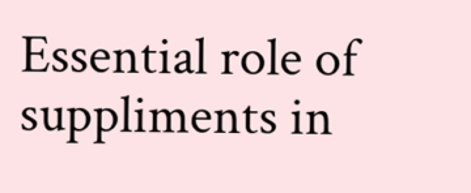Essential role of suppliments in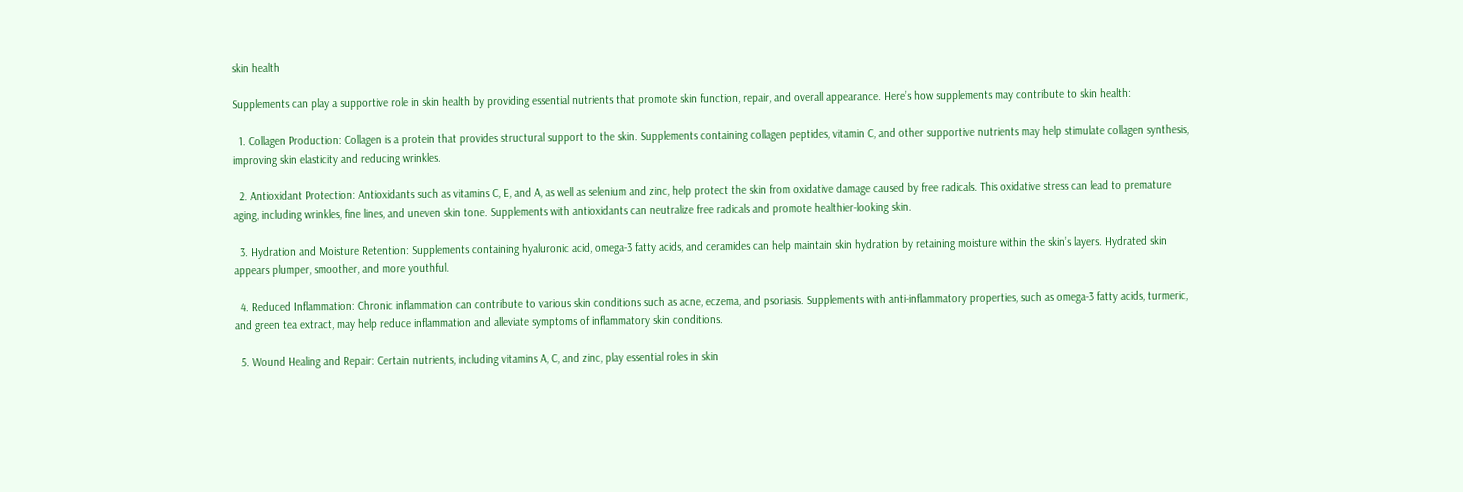skin health

Supplements can play a supportive role in skin health by providing essential nutrients that promote skin function, repair, and overall appearance. Here’s how supplements may contribute to skin health:

  1. Collagen Production: Collagen is a protein that provides structural support to the skin. Supplements containing collagen peptides, vitamin C, and other supportive nutrients may help stimulate collagen synthesis, improving skin elasticity and reducing wrinkles.

  2. Antioxidant Protection: Antioxidants such as vitamins C, E, and A, as well as selenium and zinc, help protect the skin from oxidative damage caused by free radicals. This oxidative stress can lead to premature aging, including wrinkles, fine lines, and uneven skin tone. Supplements with antioxidants can neutralize free radicals and promote healthier-looking skin.

  3. Hydration and Moisture Retention: Supplements containing hyaluronic acid, omega-3 fatty acids, and ceramides can help maintain skin hydration by retaining moisture within the skin’s layers. Hydrated skin appears plumper, smoother, and more youthful.

  4. Reduced Inflammation: Chronic inflammation can contribute to various skin conditions such as acne, eczema, and psoriasis. Supplements with anti-inflammatory properties, such as omega-3 fatty acids, turmeric, and green tea extract, may help reduce inflammation and alleviate symptoms of inflammatory skin conditions.

  5. Wound Healing and Repair: Certain nutrients, including vitamins A, C, and zinc, play essential roles in skin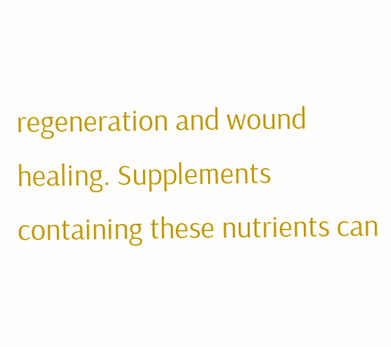regeneration and wound healing. Supplements containing these nutrients can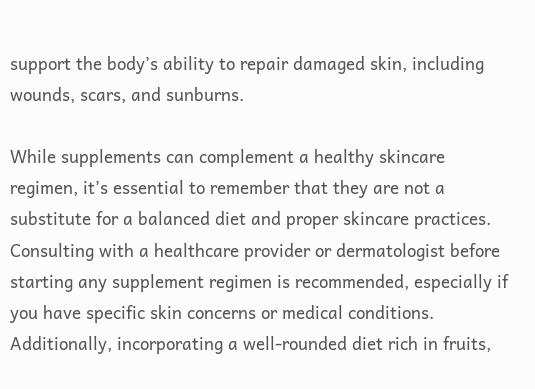support the body’s ability to repair damaged skin, including wounds, scars, and sunburns.

While supplements can complement a healthy skincare regimen, it’s essential to remember that they are not a substitute for a balanced diet and proper skincare practices. Consulting with a healthcare provider or dermatologist before starting any supplement regimen is recommended, especially if you have specific skin concerns or medical conditions. Additionally, incorporating a well-rounded diet rich in fruits,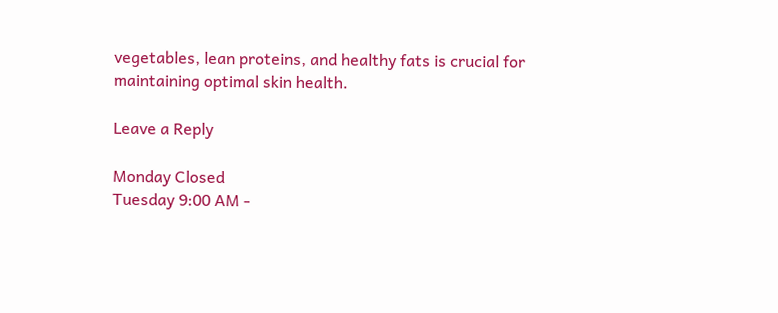vegetables, lean proteins, and healthy fats is crucial for maintaining optimal skin health.

Leave a Reply

Monday Closed
Tuesday 9:00 AM -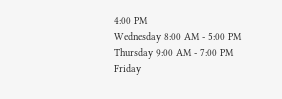4:00 PM
Wednesday 8:00 AM - 5:00 PM
Thursday 9:00 AM - 7:00 PM
Friday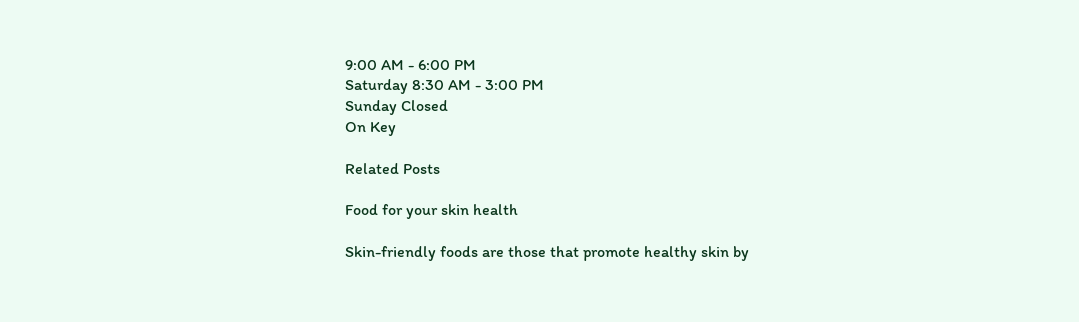9:00 AM - 6:00 PM
Saturday 8:30 AM - 3:00 PM
Sunday Closed
On Key

Related Posts

Food for your skin health

Skin-friendly foods are those that promote healthy skin by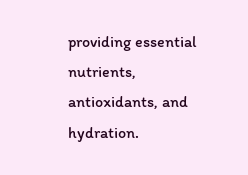providing essential nutrients, antioxidants, and hydration.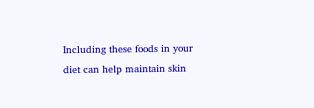Including these foods in your diet can help maintain skin